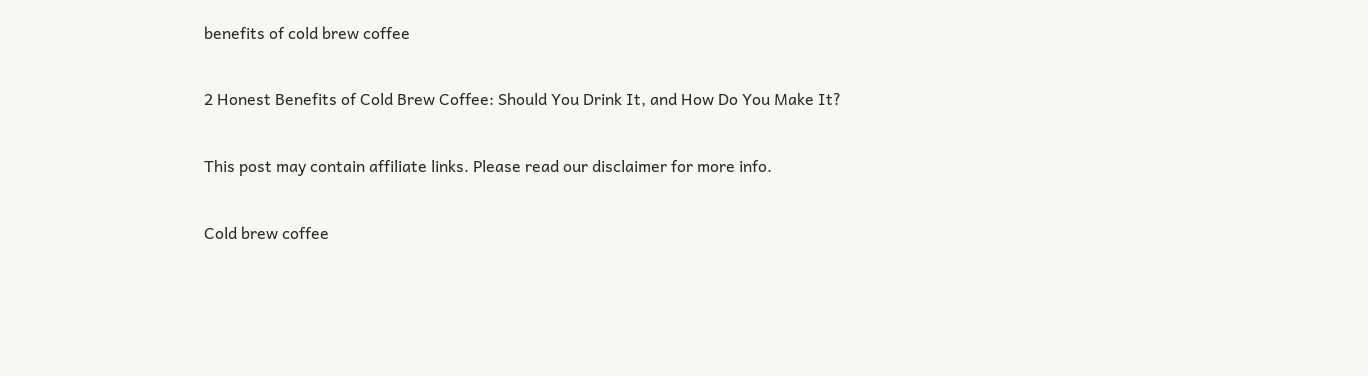benefits of cold brew coffee

2 Honest Benefits of Cold Brew Coffee: Should You Drink It, and How Do You Make It?

This post may contain affiliate links. Please read our disclaimer for more info.

Cold brew coffee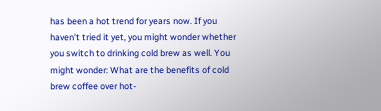has been a hot trend for years now. If you haven’t tried it yet, you might wonder whether you switch to drinking cold brew as well. You might wonder: What are the benefits of cold brew coffee over hot-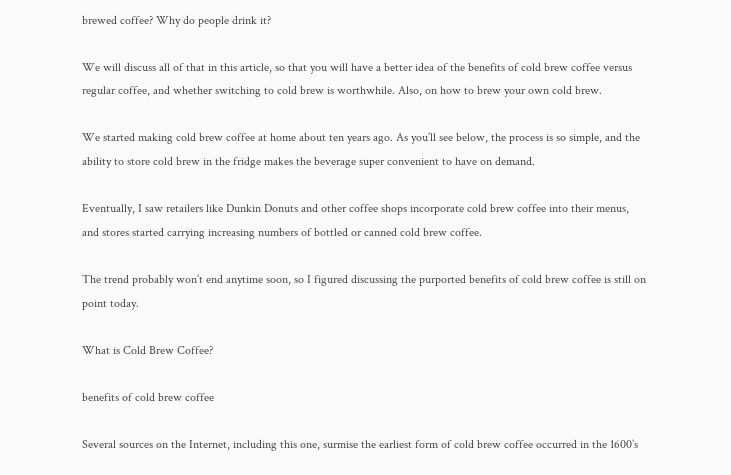brewed coffee? Why do people drink it?

We will discuss all of that in this article, so that you will have a better idea of the benefits of cold brew coffee versus regular coffee, and whether switching to cold brew is worthwhile. Also, on how to brew your own cold brew.

We started making cold brew coffee at home about ten years ago. As you’ll see below, the process is so simple, and the ability to store cold brew in the fridge makes the beverage super convenient to have on demand.

Eventually, I saw retailers like Dunkin Donuts and other coffee shops incorporate cold brew coffee into their menus, and stores started carrying increasing numbers of bottled or canned cold brew coffee.

The trend probably won’t end anytime soon, so I figured discussing the purported benefits of cold brew coffee is still on point today.

What is Cold Brew Coffee?

benefits of cold brew coffee

Several sources on the Internet, including this one, surmise the earliest form of cold brew coffee occurred in the 1600’s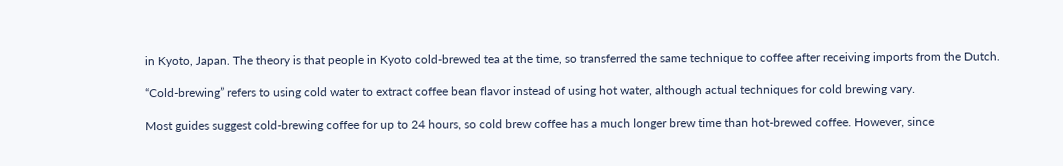in Kyoto, Japan. The theory is that people in Kyoto cold-brewed tea at the time, so transferred the same technique to coffee after receiving imports from the Dutch.

“Cold-brewing” refers to using cold water to extract coffee bean flavor instead of using hot water, although actual techniques for cold brewing vary.

Most guides suggest cold-brewing coffee for up to 24 hours, so cold brew coffee has a much longer brew time than hot-brewed coffee. However, since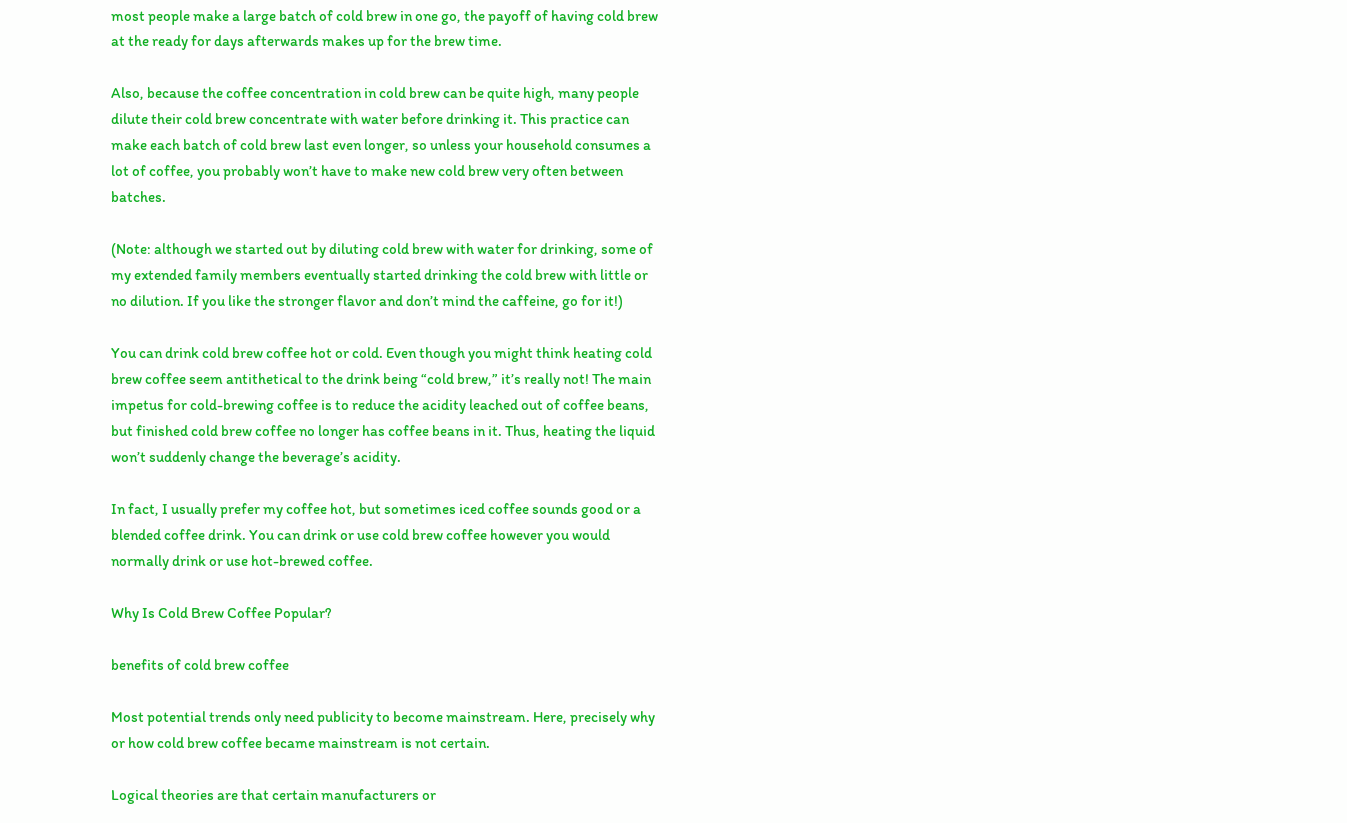most people make a large batch of cold brew in one go, the payoff of having cold brew at the ready for days afterwards makes up for the brew time.

Also, because the coffee concentration in cold brew can be quite high, many people dilute their cold brew concentrate with water before drinking it. This practice can make each batch of cold brew last even longer, so unless your household consumes a lot of coffee, you probably won’t have to make new cold brew very often between batches.

(Note: although we started out by diluting cold brew with water for drinking, some of my extended family members eventually started drinking the cold brew with little or no dilution. If you like the stronger flavor and don’t mind the caffeine, go for it!)

You can drink cold brew coffee hot or cold. Even though you might think heating cold brew coffee seem antithetical to the drink being “cold brew,” it’s really not! The main impetus for cold-brewing coffee is to reduce the acidity leached out of coffee beans, but finished cold brew coffee no longer has coffee beans in it. Thus, heating the liquid won’t suddenly change the beverage’s acidity.

In fact, I usually prefer my coffee hot, but sometimes iced coffee sounds good or a blended coffee drink. You can drink or use cold brew coffee however you would normally drink or use hot-brewed coffee.

Why Is Cold Brew Coffee Popular?

benefits of cold brew coffee

Most potential trends only need publicity to become mainstream. Here, precisely why or how cold brew coffee became mainstream is not certain.

Logical theories are that certain manufacturers or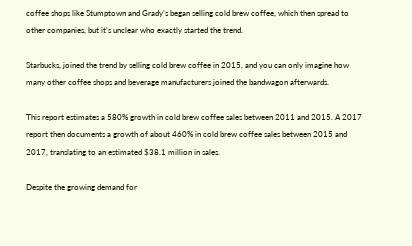coffee shops like Stumptown and Grady’s began selling cold brew coffee, which then spread to other companies, but it’s unclear who exactly started the trend.

Starbucks, joined the trend by selling cold brew coffee in 2015, and you can only imagine how many other coffee shops and beverage manufacturers joined the bandwagon afterwards.

This report estimates a 580% growth in cold brew coffee sales between 2011 and 2015. A 2017 report then documents a growth of about 460% in cold brew coffee sales between 2015 and 2017, translating to an estimated $38.1 million in sales.

Despite the growing demand for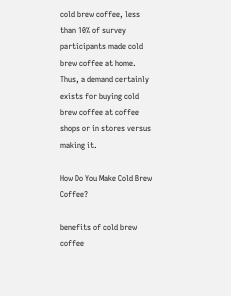cold brew coffee, less than 10% of survey participants made cold brew coffee at home. Thus, a demand certainly exists for buying cold brew coffee at coffee shops or in stores versus making it.

How Do You Make Cold Brew Coffee?

benefits of cold brew coffee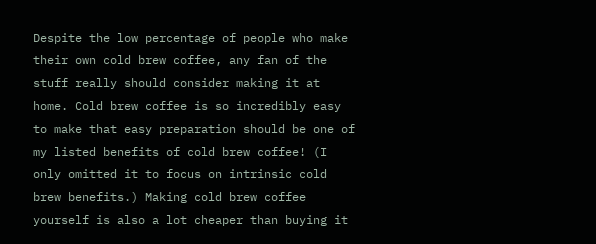Despite the low percentage of people who make their own cold brew coffee, any fan of the stuff really should consider making it at home. Cold brew coffee is so incredibly easy to make that easy preparation should be one of my listed benefits of cold brew coffee! (I only omitted it to focus on intrinsic cold brew benefits.) Making cold brew coffee yourself is also a lot cheaper than buying it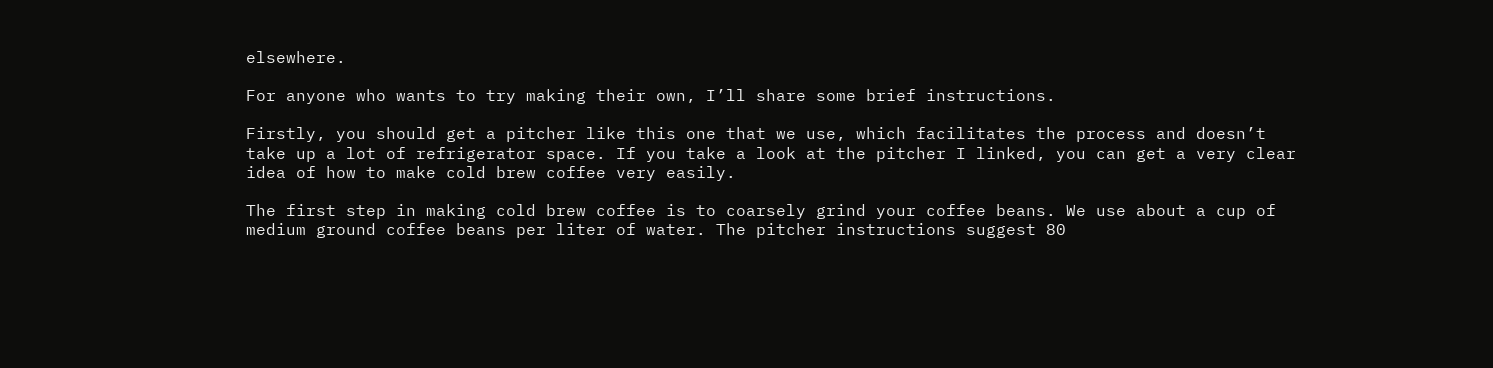elsewhere.

For anyone who wants to try making their own, I’ll share some brief instructions.

Firstly, you should get a pitcher like this one that we use, which facilitates the process and doesn’t take up a lot of refrigerator space. If you take a look at the pitcher I linked, you can get a very clear idea of how to make cold brew coffee very easily.

The first step in making cold brew coffee is to coarsely grind your coffee beans. We use about a cup of medium ground coffee beans per liter of water. The pitcher instructions suggest 80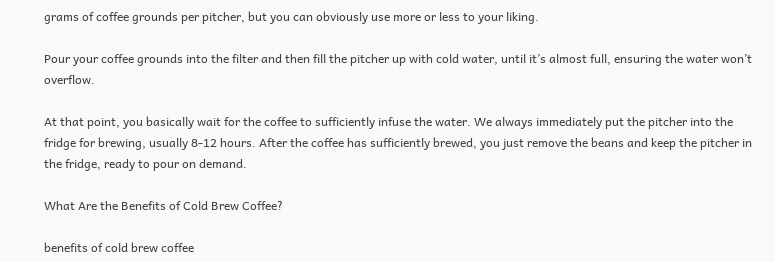grams of coffee grounds per pitcher, but you can obviously use more or less to your liking.

Pour your coffee grounds into the filter and then fill the pitcher up with cold water, until it’s almost full, ensuring the water won’t overflow.

At that point, you basically wait for the coffee to sufficiently infuse the water. We always immediately put the pitcher into the fridge for brewing, usually 8-12 hours. After the coffee has sufficiently brewed, you just remove the beans and keep the pitcher in the fridge, ready to pour on demand.

What Are the Benefits of Cold Brew Coffee?

benefits of cold brew coffee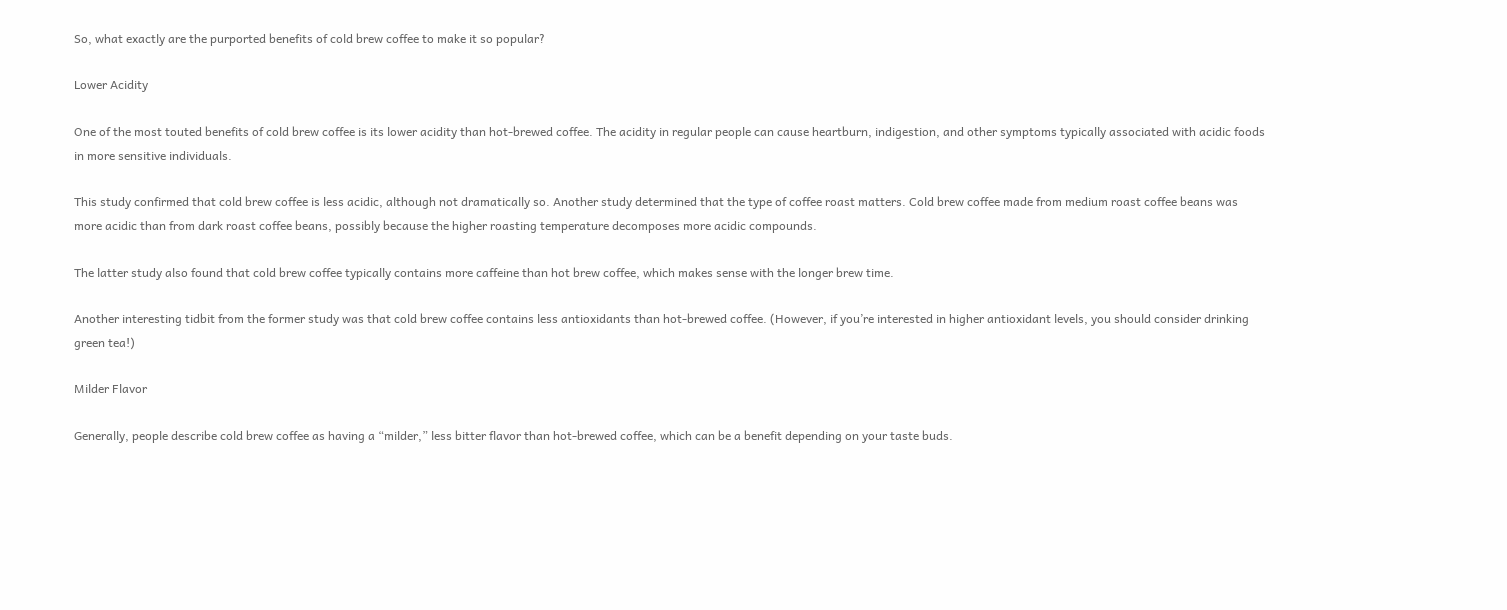So, what exactly are the purported benefits of cold brew coffee to make it so popular?

Lower Acidity

One of the most touted benefits of cold brew coffee is its lower acidity than hot-brewed coffee. The acidity in regular people can cause heartburn, indigestion, and other symptoms typically associated with acidic foods in more sensitive individuals.

This study confirmed that cold brew coffee is less acidic, although not dramatically so. Another study determined that the type of coffee roast matters. Cold brew coffee made from medium roast coffee beans was more acidic than from dark roast coffee beans, possibly because the higher roasting temperature decomposes more acidic compounds.

The latter study also found that cold brew coffee typically contains more caffeine than hot brew coffee, which makes sense with the longer brew time.

Another interesting tidbit from the former study was that cold brew coffee contains less antioxidants than hot-brewed coffee. (However, if you’re interested in higher antioxidant levels, you should consider drinking green tea!)

Milder Flavor

Generally, people describe cold brew coffee as having a “milder,” less bitter flavor than hot-brewed coffee, which can be a benefit depending on your taste buds.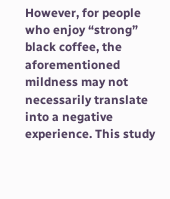However, for people who enjoy “strong” black coffee, the aforementioned mildness may not necessarily translate into a negative experience. This study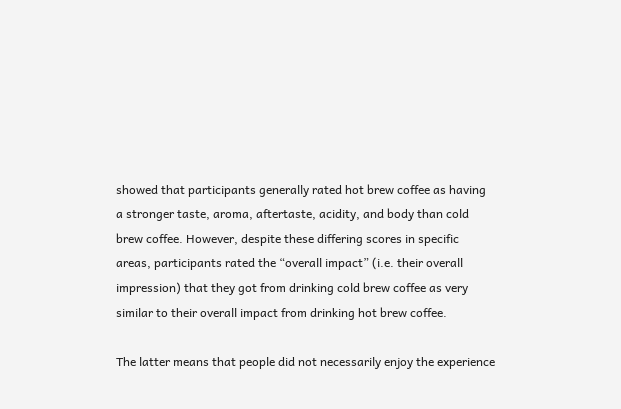showed that participants generally rated hot brew coffee as having a stronger taste, aroma, aftertaste, acidity, and body than cold brew coffee. However, despite these differing scores in specific areas, participants rated the “overall impact” (i.e. their overall impression) that they got from drinking cold brew coffee as very similar to their overall impact from drinking hot brew coffee.

The latter means that people did not necessarily enjoy the experience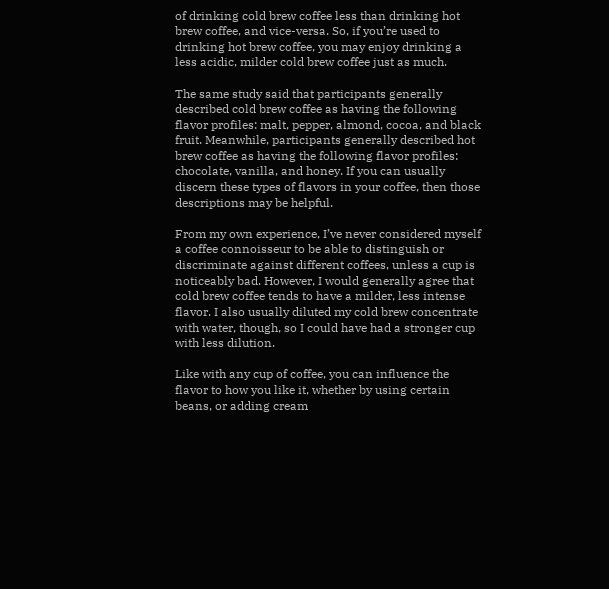of drinking cold brew coffee less than drinking hot brew coffee, and vice-versa. So, if you’re used to drinking hot brew coffee, you may enjoy drinking a less acidic, milder cold brew coffee just as much.

The same study said that participants generally described cold brew coffee as having the following flavor profiles: malt, pepper, almond, cocoa, and black fruit. Meanwhile, participants generally described hot brew coffee as having the following flavor profiles: chocolate, vanilla, and honey. If you can usually discern these types of flavors in your coffee, then those descriptions may be helpful.

From my own experience, I’ve never considered myself a coffee connoisseur to be able to distinguish or discriminate against different coffees, unless a cup is noticeably bad. However, I would generally agree that cold brew coffee tends to have a milder, less intense flavor. I also usually diluted my cold brew concentrate with water, though, so I could have had a stronger cup with less dilution.

Like with any cup of coffee, you can influence the flavor to how you like it, whether by using certain beans, or adding cream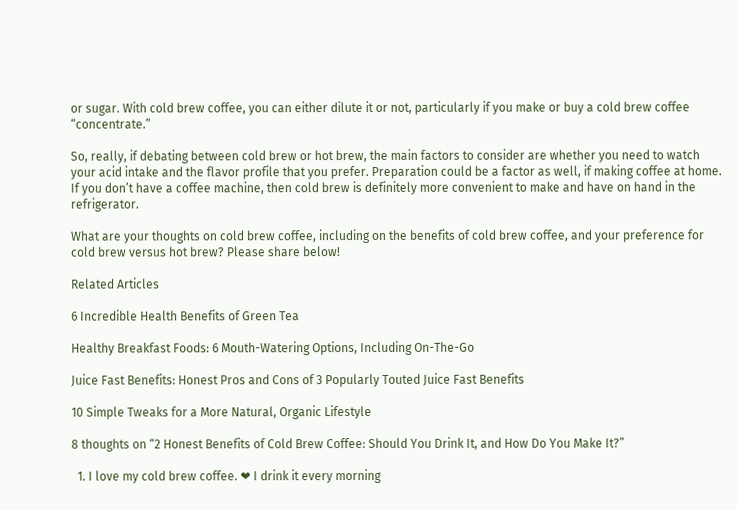or sugar. With cold brew coffee, you can either dilute it or not, particularly if you make or buy a cold brew coffee “concentrate.”

So, really, if debating between cold brew or hot brew, the main factors to consider are whether you need to watch your acid intake and the flavor profile that you prefer. Preparation could be a factor as well, if making coffee at home. If you don’t have a coffee machine, then cold brew is definitely more convenient to make and have on hand in the refrigerator.

What are your thoughts on cold brew coffee, including on the benefits of cold brew coffee, and your preference for cold brew versus hot brew? Please share below!

Related Articles

6 Incredible Health Benefits of Green Tea

Healthy Breakfast Foods: 6 Mouth-Watering Options, Including On-The-Go

Juice Fast Benefits: Honest Pros and Cons of 3 Popularly Touted Juice Fast Benefits

10 Simple Tweaks for a More Natural, Organic Lifestyle

8 thoughts on “2 Honest Benefits of Cold Brew Coffee: Should You Drink It, and How Do You Make It?”

  1. I love my cold brew coffee. ❤ I drink it every morning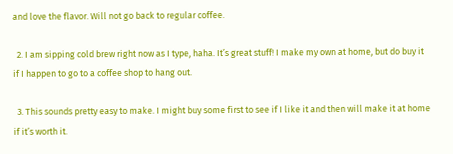and love the flavor. Will not go back to regular coffee.

  2. I am sipping cold brew right now as I type, haha. It’s great stuff! I make my own at home, but do buy it if I happen to go to a coffee shop to hang out.

  3. This sounds pretty easy to make. I might buy some first to see if I like it and then will make it at home if it’s worth it.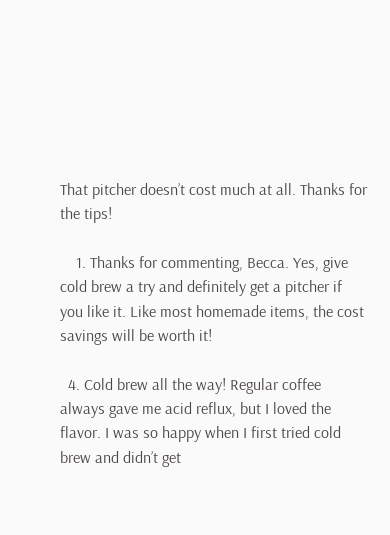That pitcher doesn’t cost much at all. Thanks for the tips!

    1. Thanks for commenting, Becca. Yes, give cold brew a try and definitely get a pitcher if you like it. Like most homemade items, the cost savings will be worth it!

  4. Cold brew all the way! Regular coffee always gave me acid reflux, but I loved the flavor. I was so happy when I first tried cold brew and didn’t get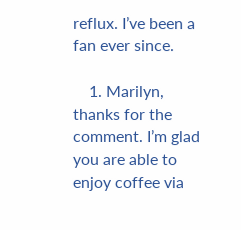reflux. I’ve been a fan ever since.

    1. Marilyn, thanks for the comment. I’m glad you are able to enjoy coffee via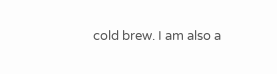cold brew. I am also a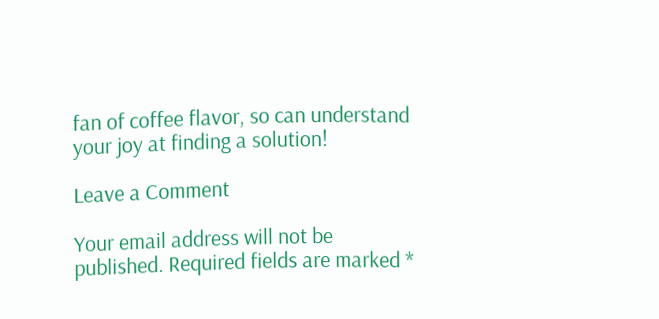fan of coffee flavor, so can understand your joy at finding a solution!

Leave a Comment

Your email address will not be published. Required fields are marked *